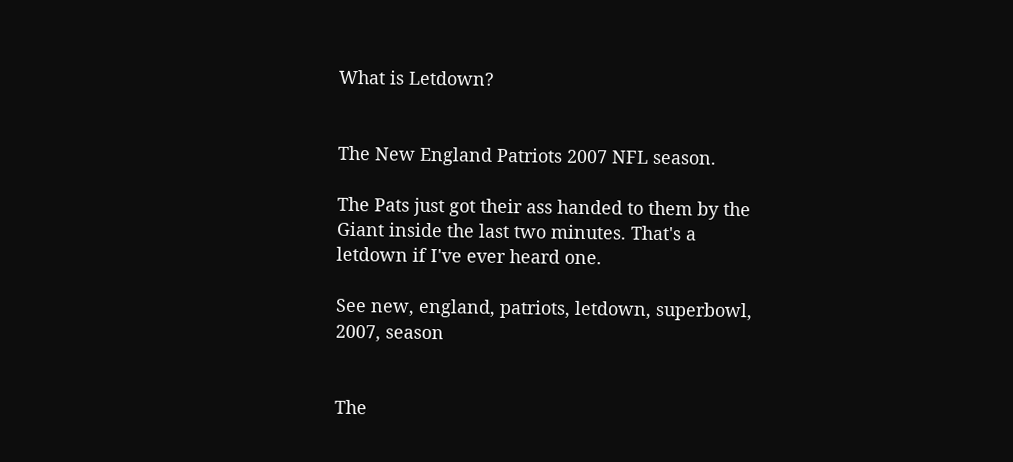What is Letdown?


The New England Patriots 2007 NFL season.

The Pats just got their ass handed to them by the Giant inside the last two minutes. That's a letdown if I've ever heard one.

See new, england, patriots, letdown, superbowl, 2007, season


The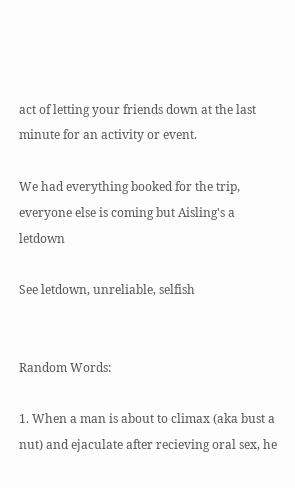act of letting your friends down at the last minute for an activity or event.

We had everything booked for the trip, everyone else is coming but Aisling's a letdown

See letdown, unreliable, selfish


Random Words:

1. When a man is about to climax (aka bust a nut) and ejaculate after recieving oral sex, he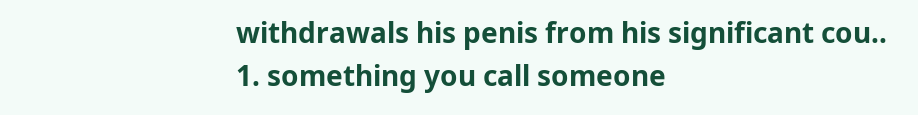withdrawals his penis from his significant cou..
1. something you call someone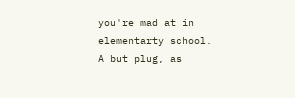you're mad at in elementarty school. A but plug, as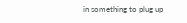in something to plug up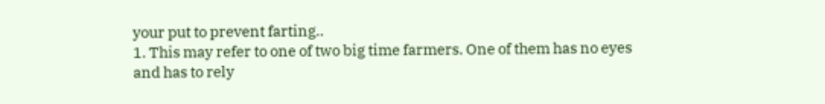your put to prevent farting..
1. This may refer to one of two big time farmers. One of them has no eyes and has to rely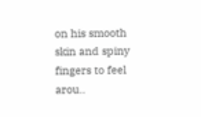on his smooth skin and spiny fingers to feel arou..